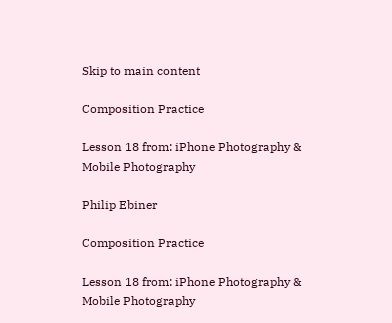Skip to main content

Composition Practice

Lesson 18 from: iPhone Photography & Mobile Photography

Philip Ebiner

Composition Practice

Lesson 18 from: iPhone Photography & Mobile Photography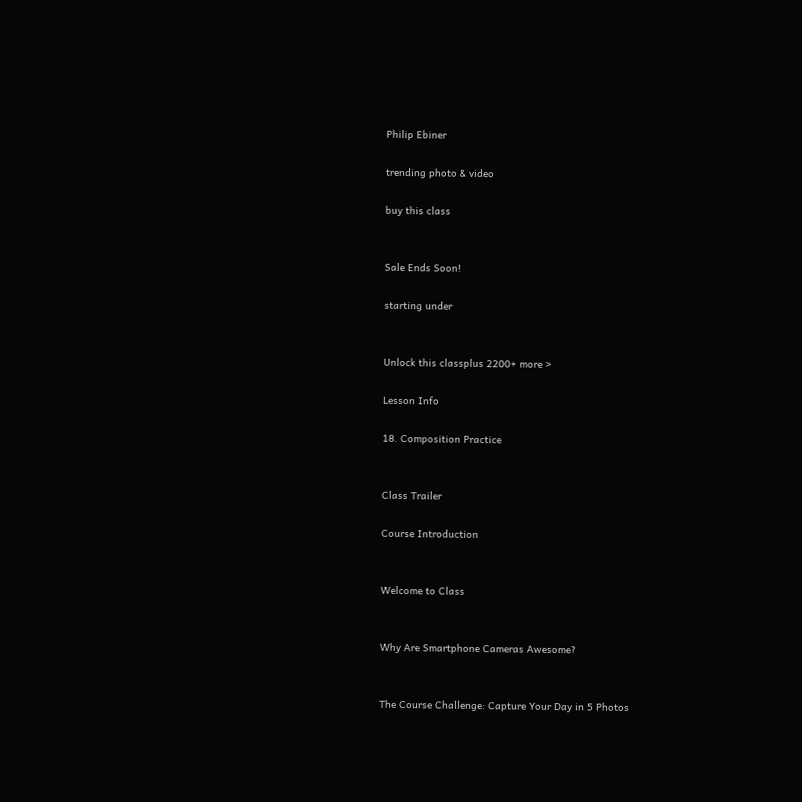Philip Ebiner

trending photo & video

buy this class


Sale Ends Soon!

starting under


Unlock this classplus 2200+ more >

Lesson Info

18. Composition Practice


Class Trailer

Course Introduction


Welcome to Class


Why Are Smartphone Cameras Awesome?


The Course Challenge: Capture Your Day in 5 Photos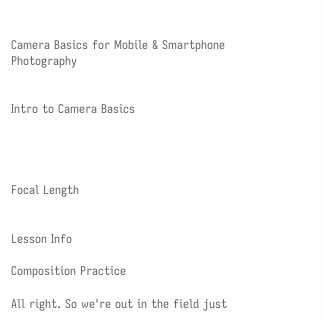Camera Basics for Mobile & Smartphone Photography


Intro to Camera Basics




Focal Length


Lesson Info

Composition Practice

All right. So we're out in the field just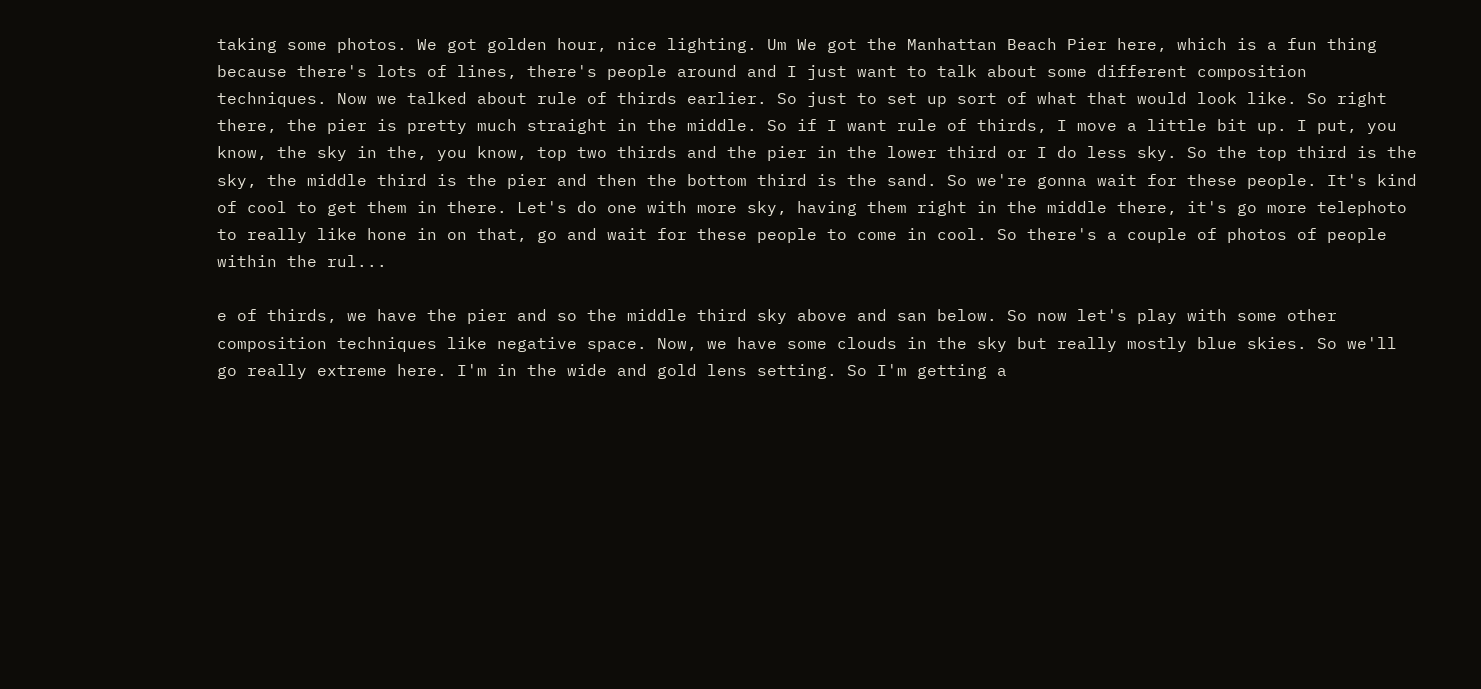taking some photos. We got golden hour, nice lighting. Um We got the Manhattan Beach Pier here, which is a fun thing because there's lots of lines, there's people around and I just want to talk about some different composition techniques. Now we talked about rule of thirds earlier. So just to set up sort of what that would look like. So right there, the pier is pretty much straight in the middle. So if I want rule of thirds, I move a little bit up. I put, you know, the sky in the, you know, top two thirds and the pier in the lower third or I do less sky. So the top third is the sky, the middle third is the pier and then the bottom third is the sand. So we're gonna wait for these people. It's kind of cool to get them in there. Let's do one with more sky, having them right in the middle there, it's go more telephoto to really like hone in on that, go and wait for these people to come in cool. So there's a couple of photos of people within the rul...

e of thirds, we have the pier and so the middle third sky above and san below. So now let's play with some other composition techniques like negative space. Now, we have some clouds in the sky but really mostly blue skies. So we'll go really extreme here. I'm in the wide and gold lens setting. So I'm getting a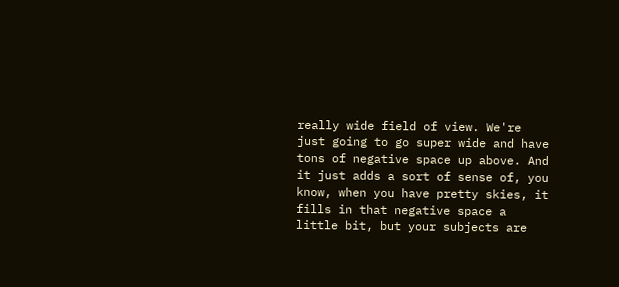really wide field of view. We're just going to go super wide and have tons of negative space up above. And it just adds a sort of sense of, you know, when you have pretty skies, it fills in that negative space a little bit, but your subjects are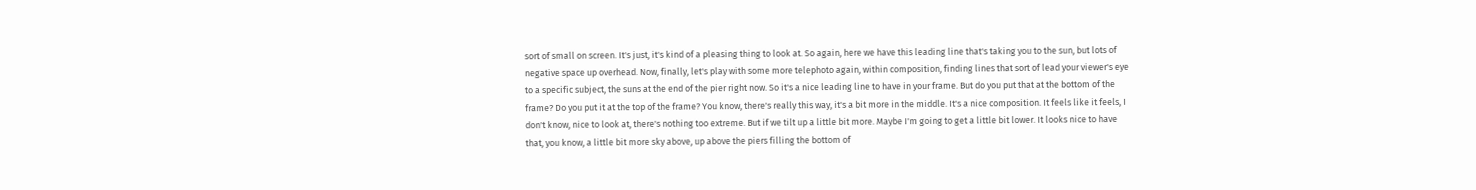sort of small on screen. It's just, it's kind of a pleasing thing to look at. So again, here we have this leading line that's taking you to the sun, but lots of negative space up overhead. Now, finally, let's play with some more telephoto again, within composition, finding lines that sort of lead your viewer's eye to a specific subject, the suns at the end of the pier right now. So it's a nice leading line to have in your frame. But do you put that at the bottom of the frame? Do you put it at the top of the frame? You know, there's really this way, it's a bit more in the middle. It's a nice composition. It feels like it feels, I don't know, nice to look at, there's nothing too extreme. But if we tilt up a little bit more. Maybe I'm going to get a little bit lower. It looks nice to have that, you know, a little bit more sky above, up above the piers filling the bottom of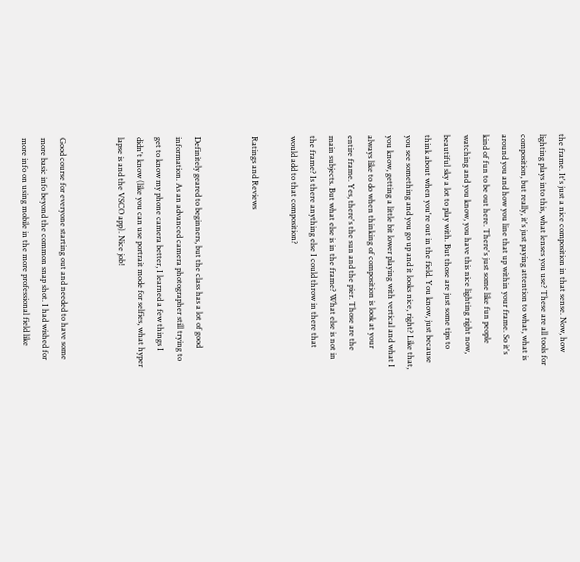the frame. It's just a nice composition in that sense. Now, how lighting plays into this, what lenses you use? These are all tools for composition, but really, it's just paying attention to what, what is around you and how you line that up within your frame. So it's kind of fun to be out here. There's just some like fun people watching and you know, you have this nice lighting right now, beautiful sky a lot to play with. But those are just some tips to think about when you're out in the field. You know, just because you see something and you go up and it looks nice, right? Like that, you know, getting a little bit lower playing with vertical and what I always like to do when thinking of composition is look at your entire frame. Yes, there's the sun and the pier. Those are the main subjects. But what else is in the frame? What else is not in the frame? Is there anything else I could throw in there that would add to that composition?

Ratings and Reviews


Definitely geared to beginners, but the class has a lot of good information. As an advanced camera photographer still trying to get to know my phone camera better, I learned a few things I didn't know (like you can use portrait mode for selfies, what hyper lapse is and the VSCO app). Nice job!


Good course for everyone starting out and needed to have some more basic info beyond the common snap shot. I had wished for more info on using mobile in the more professional field like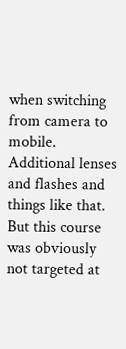when switching from camera to mobile. Additional lenses and flashes and things like that. But this course was obviously not targeted at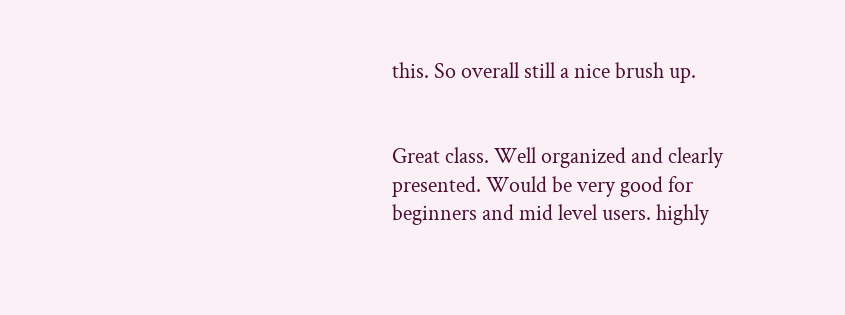this. So overall still a nice brush up.


Great class. Well organized and clearly presented. Would be very good for beginners and mid level users. highly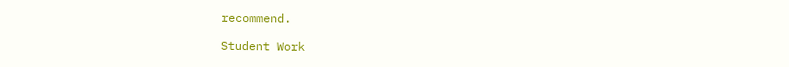recommend.

Student Work